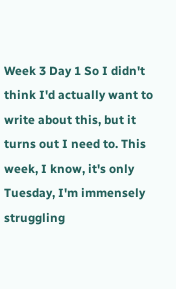Week 3 Day 1 So I didn't think I'd actually want to write about this, but it turns out I need to. This week, I know, it's only Tuesday, I'm immensely struggling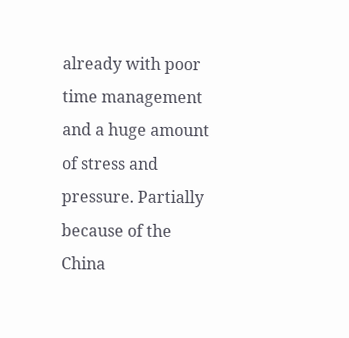already with poor time management and a huge amount of stress and pressure. Partially because of the China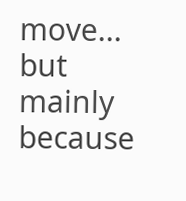move... but mainly because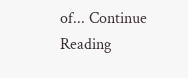of... Continue Reading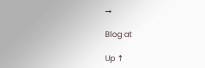→

Blog at

Up ↑